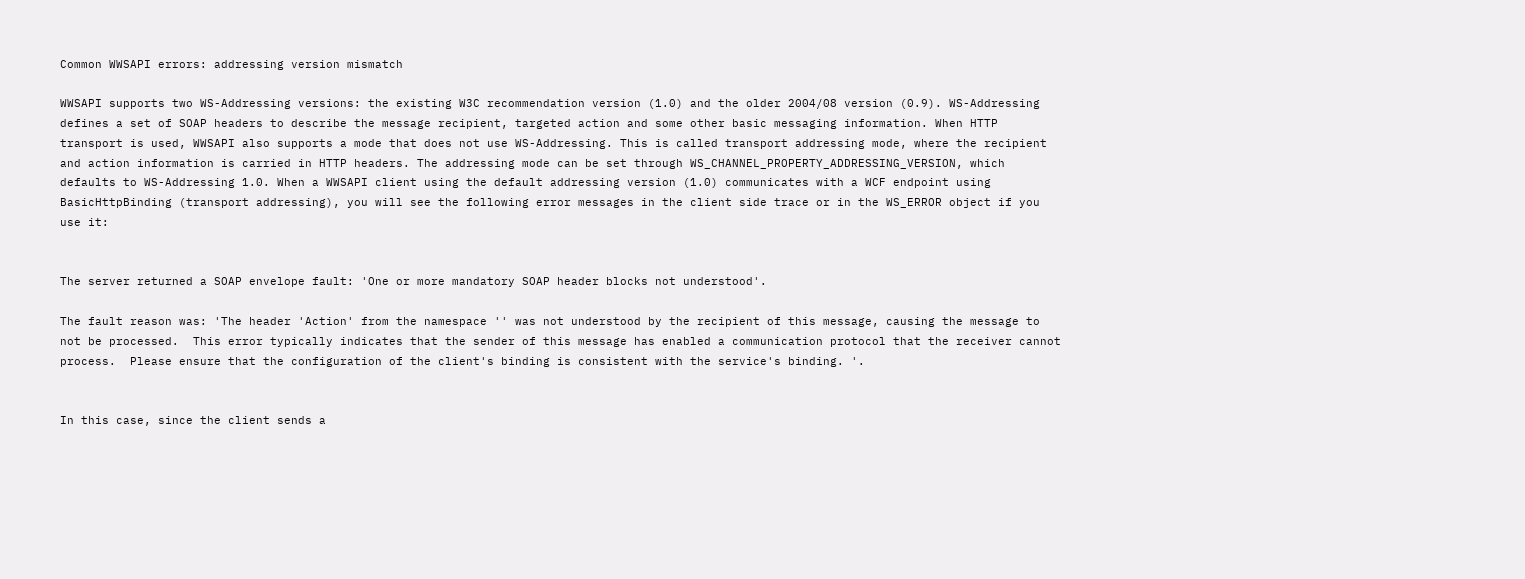Common WWSAPI errors: addressing version mismatch

WWSAPI supports two WS-Addressing versions: the existing W3C recommendation version (1.0) and the older 2004/08 version (0.9). WS-Addressing defines a set of SOAP headers to describe the message recipient, targeted action and some other basic messaging information. When HTTP transport is used, WWSAPI also supports a mode that does not use WS-Addressing. This is called transport addressing mode, where the recipient and action information is carried in HTTP headers. The addressing mode can be set through WS_CHANNEL_PROPERTY_ADDRESSING_VERSION, which defaults to WS-Addressing 1.0. When a WWSAPI client using the default addressing version (1.0) communicates with a WCF endpoint using BasicHttpBinding (transport addressing), you will see the following error messages in the client side trace or in the WS_ERROR object if you use it:


The server returned a SOAP envelope fault: 'One or more mandatory SOAP header blocks not understood'.

The fault reason was: 'The header 'Action' from the namespace '' was not understood by the recipient of this message, causing the message to not be processed.  This error typically indicates that the sender of this message has enabled a communication protocol that the receiver cannot process.  Please ensure that the configuration of the client's binding is consistent with the service's binding. '.


In this case, since the client sends a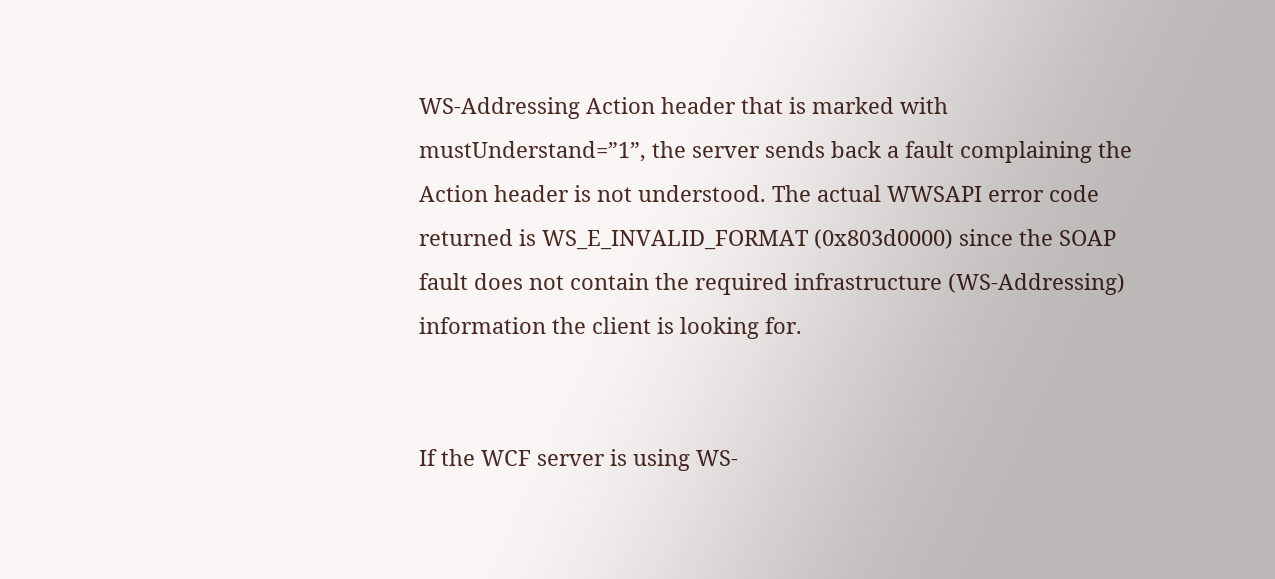WS-Addressing Action header that is marked with mustUnderstand=”1”, the server sends back a fault complaining the Action header is not understood. The actual WWSAPI error code returned is WS_E_INVALID_FORMAT (0x803d0000) since the SOAP fault does not contain the required infrastructure (WS-Addressing) information the client is looking for.


If the WCF server is using WS-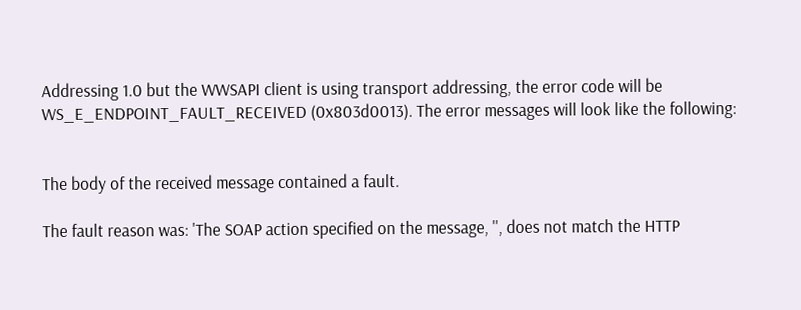Addressing 1.0 but the WWSAPI client is using transport addressing, the error code will be WS_E_ENDPOINT_FAULT_RECEIVED (0x803d0013). The error messages will look like the following:


The body of the received message contained a fault.

The fault reason was: 'The SOAP action specified on the message, '', does not match the HTTP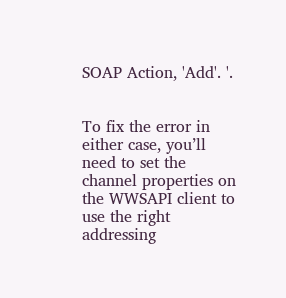SOAP Action, 'Add'. '.


To fix the error in either case, you’ll need to set the channel properties on the WWSAPI client to use the right addressing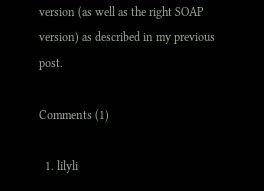version (as well as the right SOAP version) as described in my previous post.

Comments (1)

  1. lilyli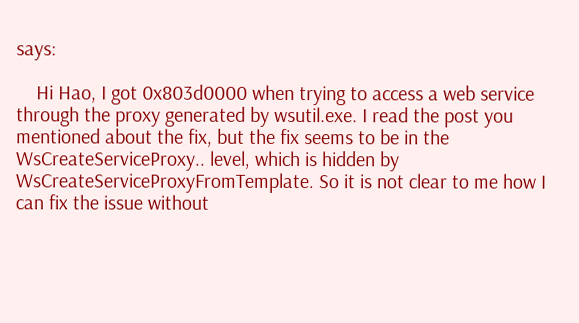says:

    Hi Hao, I got 0x803d0000 when trying to access a web service through the proxy generated by wsutil.exe. I read the post you mentioned about the fix, but the fix seems to be in the WsCreateServiceProxy.. level, which is hidden by WsCreateServiceProxyFromTemplate. So it is not clear to me how I can fix the issue without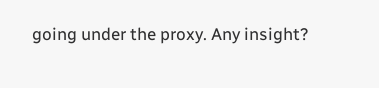going under the proxy. Any insight?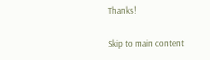Thanks!

Skip to main content